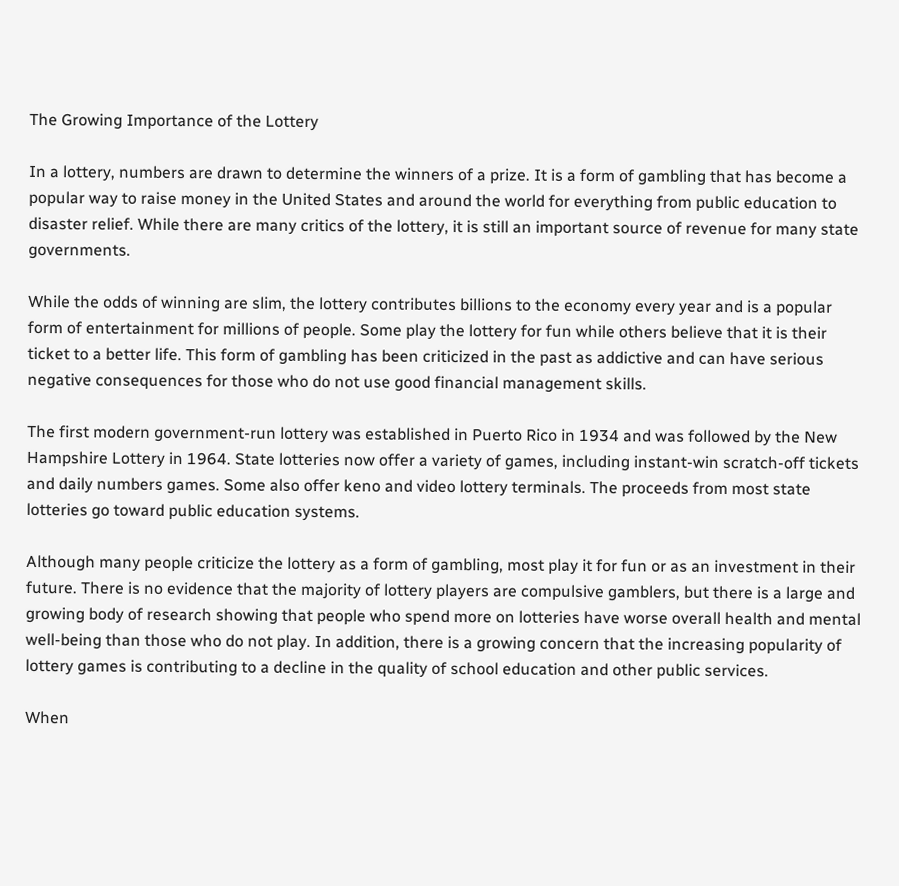The Growing Importance of the Lottery

In a lottery, numbers are drawn to determine the winners of a prize. It is a form of gambling that has become a popular way to raise money in the United States and around the world for everything from public education to disaster relief. While there are many critics of the lottery, it is still an important source of revenue for many state governments.

While the odds of winning are slim, the lottery contributes billions to the economy every year and is a popular form of entertainment for millions of people. Some play the lottery for fun while others believe that it is their ticket to a better life. This form of gambling has been criticized in the past as addictive and can have serious negative consequences for those who do not use good financial management skills.

The first modern government-run lottery was established in Puerto Rico in 1934 and was followed by the New Hampshire Lottery in 1964. State lotteries now offer a variety of games, including instant-win scratch-off tickets and daily numbers games. Some also offer keno and video lottery terminals. The proceeds from most state lotteries go toward public education systems.

Although many people criticize the lottery as a form of gambling, most play it for fun or as an investment in their future. There is no evidence that the majority of lottery players are compulsive gamblers, but there is a large and growing body of research showing that people who spend more on lotteries have worse overall health and mental well-being than those who do not play. In addition, there is a growing concern that the increasing popularity of lottery games is contributing to a decline in the quality of school education and other public services.

When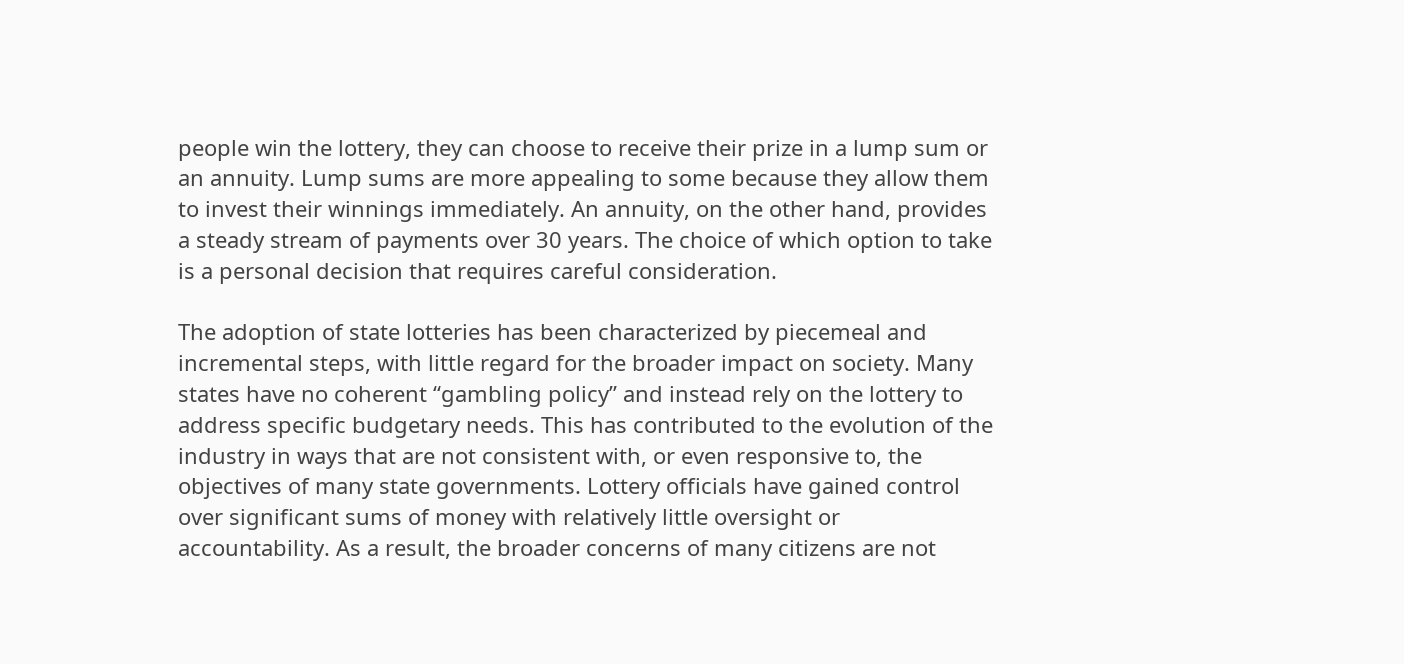people win the lottery, they can choose to receive their prize in a lump sum or an annuity. Lump sums are more appealing to some because they allow them to invest their winnings immediately. An annuity, on the other hand, provides a steady stream of payments over 30 years. The choice of which option to take is a personal decision that requires careful consideration.

The adoption of state lotteries has been characterized by piecemeal and incremental steps, with little regard for the broader impact on society. Many states have no coherent “gambling policy” and instead rely on the lottery to address specific budgetary needs. This has contributed to the evolution of the industry in ways that are not consistent with, or even responsive to, the objectives of many state governments. Lottery officials have gained control over significant sums of money with relatively little oversight or accountability. As a result, the broader concerns of many citizens are not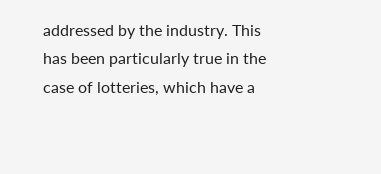addressed by the industry. This has been particularly true in the case of lotteries, which have a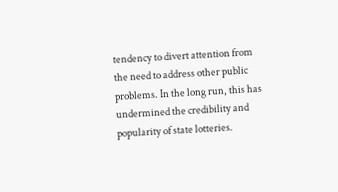tendency to divert attention from the need to address other public problems. In the long run, this has undermined the credibility and popularity of state lotteries.